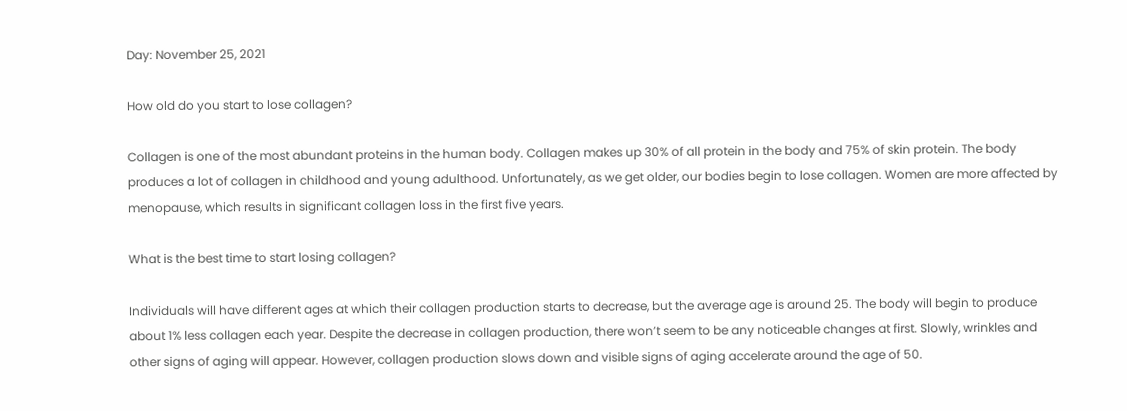Day: November 25, 2021

How old do you start to lose collagen?

Collagen is one of the most abundant proteins in the human body. Collagen makes up 30% of all protein in the body and 75% of skin protein. The body produces a lot of collagen in childhood and young adulthood. Unfortunately, as we get older, our bodies begin to lose collagen. Women are more affected by menopause, which results in significant collagen loss in the first five years.

What is the best time to start losing collagen?

Individuals will have different ages at which their collagen production starts to decrease, but the average age is around 25. The body will begin to produce about 1% less collagen each year. Despite the decrease in collagen production, there won’t seem to be any noticeable changes at first. Slowly, wrinkles and other signs of aging will appear. However, collagen production slows down and visible signs of aging accelerate around the age of 50.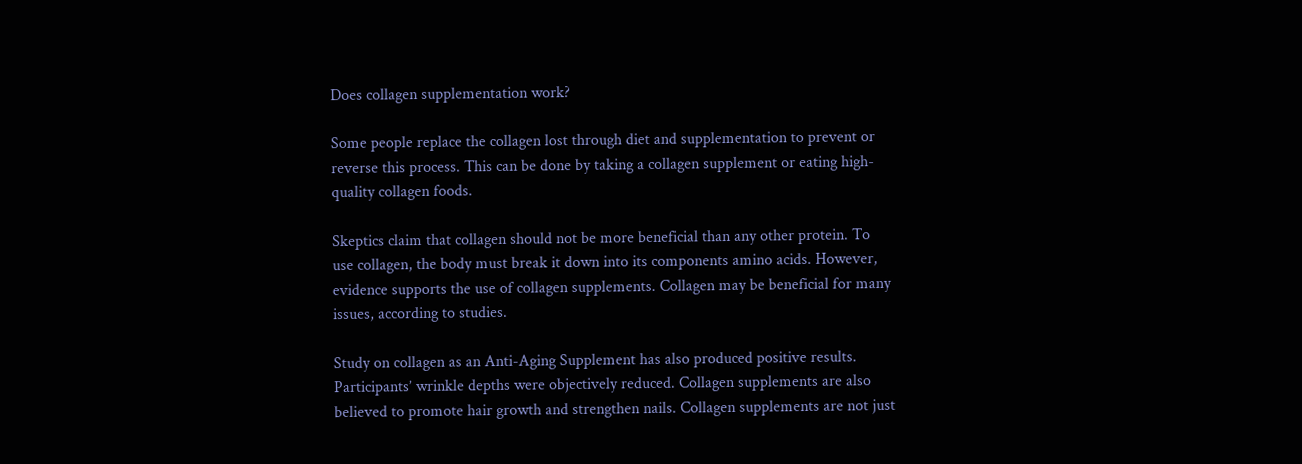Does collagen supplementation work?

Some people replace the collagen lost through diet and supplementation to prevent or reverse this process. This can be done by taking a collagen supplement or eating high-quality collagen foods.

Skeptics claim that collagen should not be more beneficial than any other protein. To use collagen, the body must break it down into its components amino acids. However, evidence supports the use of collagen supplements. Collagen may be beneficial for many issues, according to studies.

Study on collagen as an Anti-Aging Supplement has also produced positive results. Participants’ wrinkle depths were objectively reduced. Collagen supplements are also believed to promote hair growth and strengthen nails. Collagen supplements are not just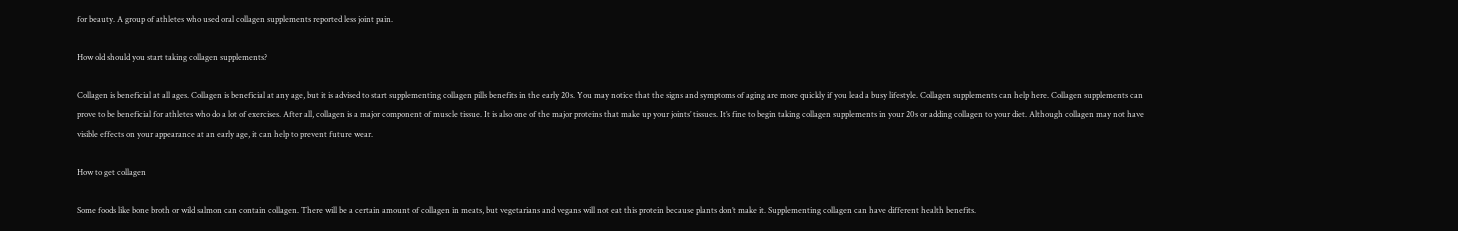for beauty. A group of athletes who used oral collagen supplements reported less joint pain.

How old should you start taking collagen supplements?

Collagen is beneficial at all ages. Collagen is beneficial at any age, but it is advised to start supplementing collagen pills benefits in the early 20s. You may notice that the signs and symptoms of aging are more quickly if you lead a busy lifestyle. Collagen supplements can help here. Collagen supplements can prove to be beneficial for athletes who do a lot of exercises. After all, collagen is a major component of muscle tissue. It is also one of the major proteins that make up your joints’ tissues. It’s fine to begin taking collagen supplements in your 20s or adding collagen to your diet. Although collagen may not have visible effects on your appearance at an early age, it can help to prevent future wear.

How to get collagen

Some foods like bone broth or wild salmon can contain collagen. There will be a certain amount of collagen in meats, but vegetarians and vegans will not eat this protein because plants don’t make it. Supplementing collagen can have different health benefits.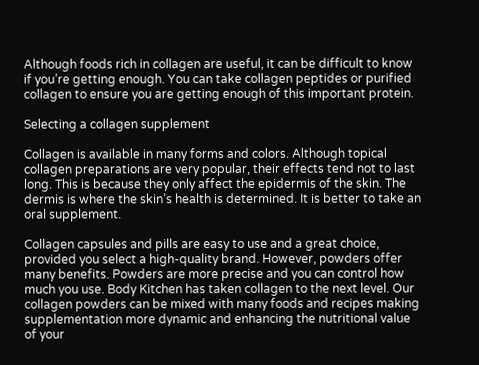Although foods rich in collagen are useful, it can be difficult to know if you’re getting enough. You can take collagen peptides or purified collagen to ensure you are getting enough of this important protein.

Selecting a collagen supplement

Collagen is available in many forms and colors. Although topical collagen preparations are very popular, their effects tend not to last long. This is because they only affect the epidermis of the skin. The dermis is where the skin’s health is determined. It is better to take an oral supplement.

Collagen capsules and pills are easy to use and a great choice, provided you select a high-quality brand. However, powders offer many benefits. Powders are more precise and you can control how much you use. Body Kitchen has taken collagen to the next level. Our collagen powders can be mixed with many foods and recipes making supplementation more dynamic and enhancing the nutritional value of your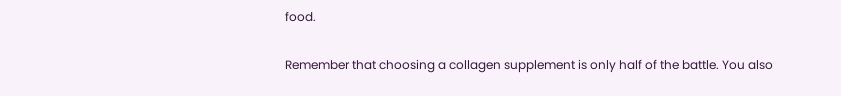food.

Remember that choosing a collagen supplement is only half of the battle. You also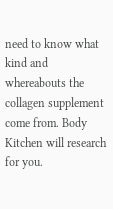need to know what kind and whereabouts the collagen supplement come from. Body Kitchen will research for you.